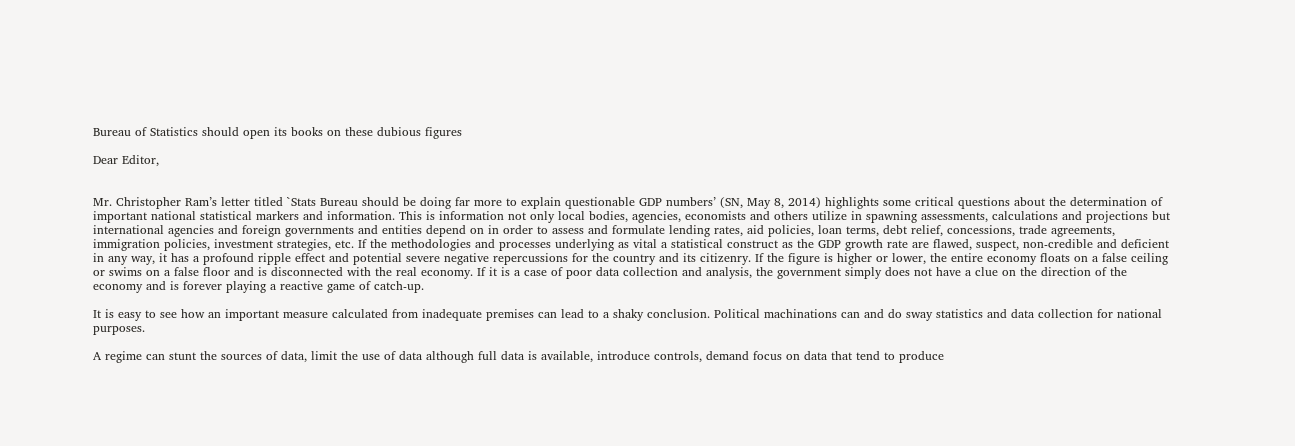Bureau of Statistics should open its books on these dubious figures

Dear Editor,


Mr. Christopher Ram’s letter titled `Stats Bureau should be doing far more to explain questionable GDP numbers’ (SN, May 8, 2014) highlights some critical questions about the determination of important national statistical markers and information. This is information not only local bodies, agencies, economists and others utilize in spawning assessments, calculations and projections but international agencies and foreign governments and entities depend on in order to assess and formulate lending rates, aid policies, loan terms, debt relief, concessions, trade agreements, immigration policies, investment strategies, etc. If the methodologies and processes underlying as vital a statistical construct as the GDP growth rate are flawed, suspect, non-credible and deficient in any way, it has a profound ripple effect and potential severe negative repercussions for the country and its citizenry. If the figure is higher or lower, the entire economy floats on a false ceiling or swims on a false floor and is disconnected with the real economy. If it is a case of poor data collection and analysis, the government simply does not have a clue on the direction of the economy and is forever playing a reactive game of catch-up.

It is easy to see how an important measure calculated from inadequate premises can lead to a shaky conclusion. Political machinations can and do sway statistics and data collection for national purposes.

A regime can stunt the sources of data, limit the use of data although full data is available, introduce controls, demand focus on data that tend to produce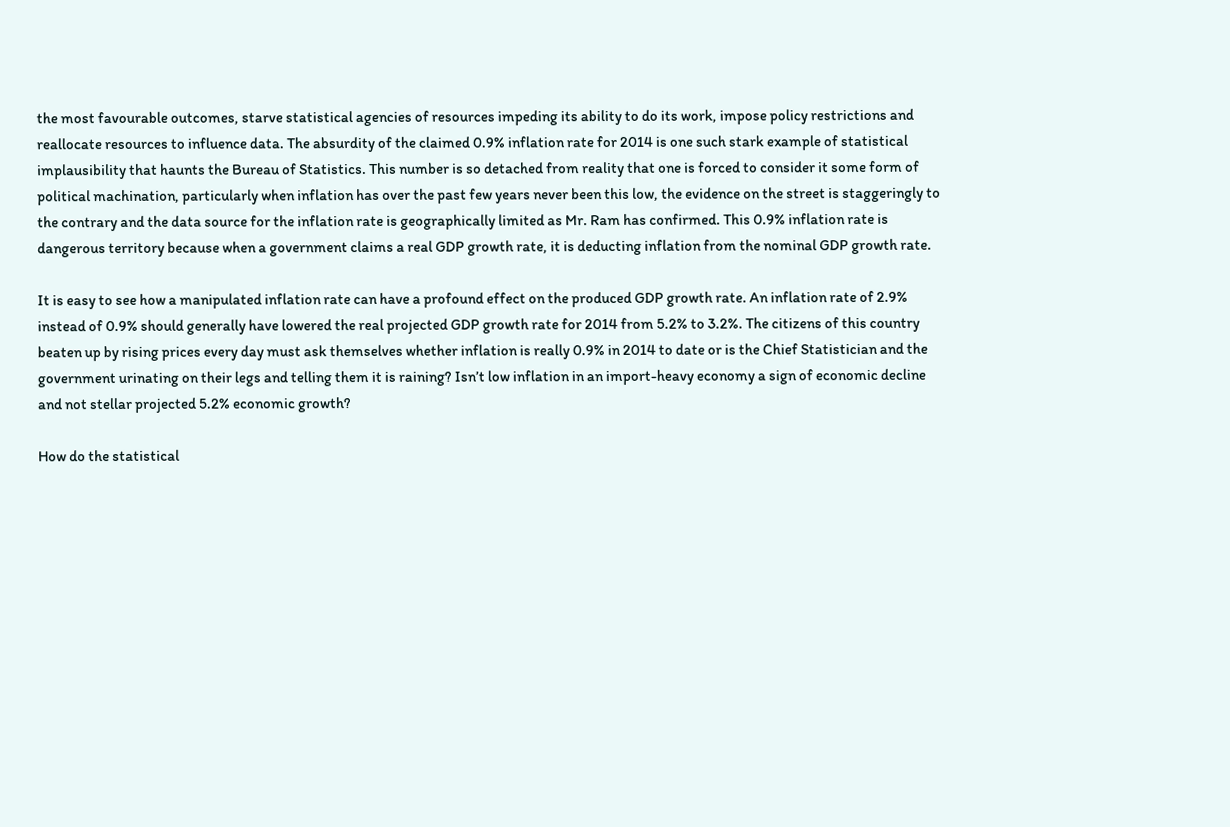the most favourable outcomes, starve statistical agencies of resources impeding its ability to do its work, impose policy restrictions and reallocate resources to influence data. The absurdity of the claimed 0.9% inflation rate for 2014 is one such stark example of statistical implausibility that haunts the Bureau of Statistics. This number is so detached from reality that one is forced to consider it some form of political machination, particularly when inflation has over the past few years never been this low, the evidence on the street is staggeringly to the contrary and the data source for the inflation rate is geographically limited as Mr. Ram has confirmed. This 0.9% inflation rate is dangerous territory because when a government claims a real GDP growth rate, it is deducting inflation from the nominal GDP growth rate.

It is easy to see how a manipulated inflation rate can have a profound effect on the produced GDP growth rate. An inflation rate of 2.9% instead of 0.9% should generally have lowered the real projected GDP growth rate for 2014 from 5.2% to 3.2%. The citizens of this country beaten up by rising prices every day must ask themselves whether inflation is really 0.9% in 2014 to date or is the Chief Statistician and the government urinating on their legs and telling them it is raining? Isn’t low inflation in an import-heavy economy a sign of economic decline and not stellar projected 5.2% economic growth?

How do the statistical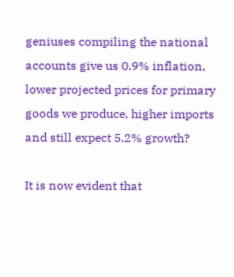geniuses compiling the national accounts give us 0.9% inflation, lower projected prices for primary goods we produce, higher imports and still expect 5.2% growth?

It is now evident that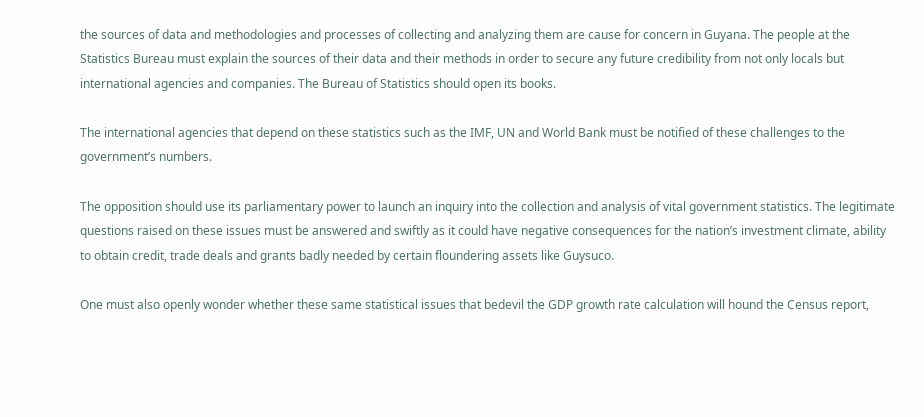the sources of data and methodologies and processes of collecting and analyzing them are cause for concern in Guyana. The people at the Statistics Bureau must explain the sources of their data and their methods in order to secure any future credibility from not only locals but international agencies and companies. The Bureau of Statistics should open its books.

The international agencies that depend on these statistics such as the IMF, UN and World Bank must be notified of these challenges to the government’s numbers.

The opposition should use its parliamentary power to launch an inquiry into the collection and analysis of vital government statistics. The legitimate questions raised on these issues must be answered and swiftly as it could have negative consequences for the nation’s investment climate, ability to obtain credit, trade deals and grants badly needed by certain floundering assets like Guysuco.

One must also openly wonder whether these same statistical issues that bedevil the GDP growth rate calculation will hound the Census report,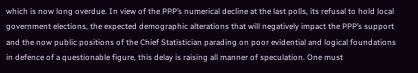which is now long overdue. In view of the PPP’s numerical decline at the last polls, its refusal to hold local government elections, the expected demographic alterations that will negatively impact the PPP’s support and the now public positions of the Chief Statistician parading on poor evidential and logical foundations in defence of a questionable figure, this delay is raising all manner of speculation. One must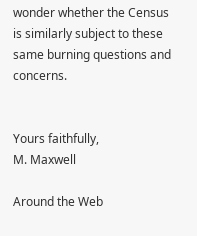wonder whether the Census is similarly subject to these same burning questions and concerns.


Yours faithfully,
M. Maxwell

Around the Web